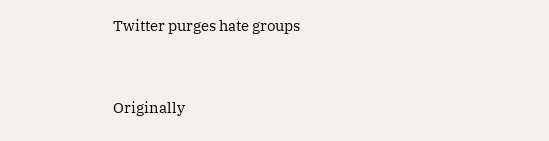Twitter purges hate groups


Originally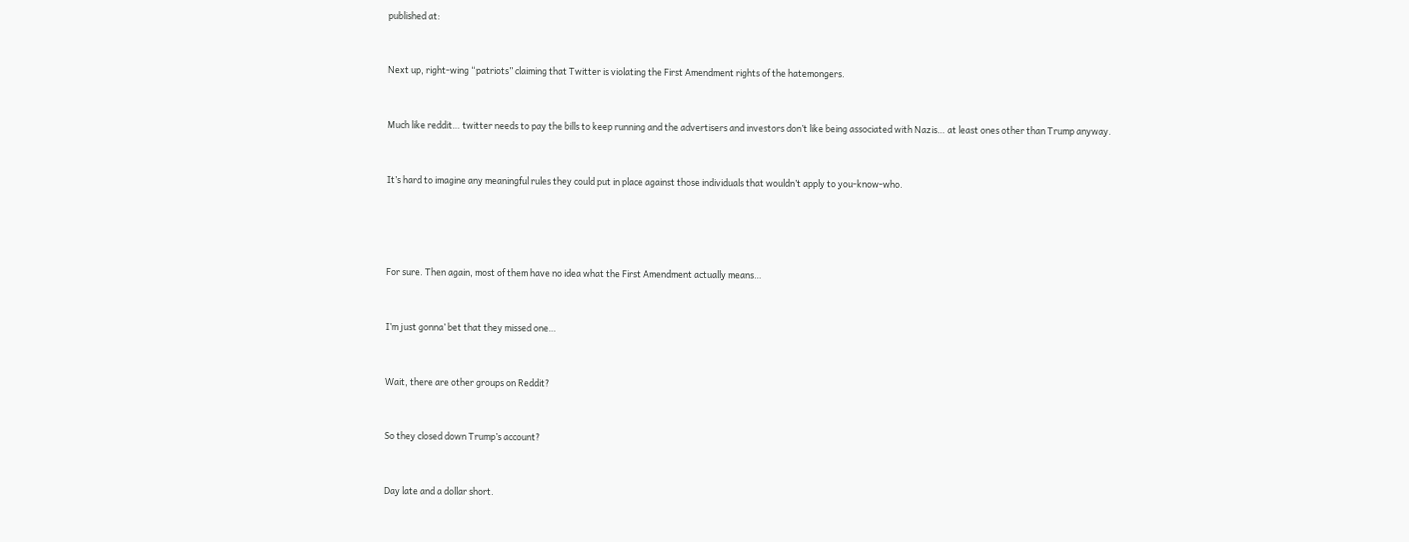published at:


Next up, right-wing “patriots” claiming that Twitter is violating the First Amendment rights of the hatemongers.


Much like reddit… twitter needs to pay the bills to keep running and the advertisers and investors don’t like being associated with Nazis… at least ones other than Trump anyway.


It’s hard to imagine any meaningful rules they could put in place against those individuals that wouldn’t apply to you-know-who.




For sure. Then again, most of them have no idea what the First Amendment actually means…


I’m just gonna’ bet that they missed one…


Wait, there are other groups on Reddit?


So they closed down Trump’s account?


Day late and a dollar short.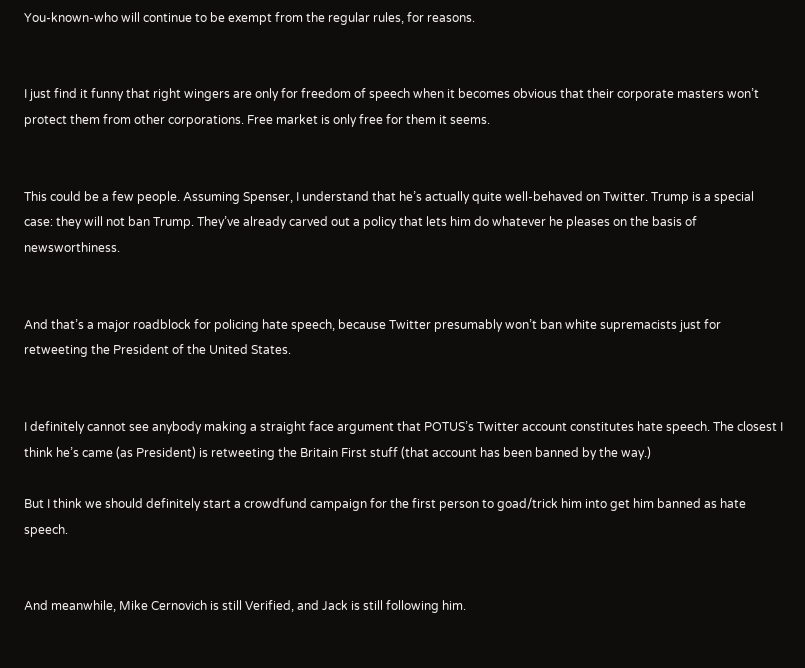You-known-who will continue to be exempt from the regular rules, for reasons.


I just find it funny that right wingers are only for freedom of speech when it becomes obvious that their corporate masters won’t protect them from other corporations. Free market is only free for them it seems.


This could be a few people. Assuming Spenser, I understand that he’s actually quite well-behaved on Twitter. Trump is a special case: they will not ban Trump. They’ve already carved out a policy that lets him do whatever he pleases on the basis of newsworthiness.


And that’s a major roadblock for policing hate speech, because Twitter presumably won’t ban white supremacists just for retweeting the President of the United States.


I definitely cannot see anybody making a straight face argument that POTUS’s Twitter account constitutes hate speech. The closest I think he’s came (as President) is retweeting the Britain First stuff (that account has been banned by the way.)

But I think we should definitely start a crowdfund campaign for the first person to goad/trick him into get him banned as hate speech.


And meanwhile, Mike Cernovich is still Verified, and Jack is still following him.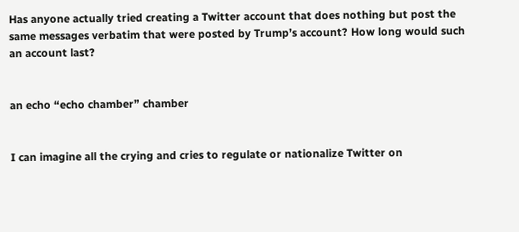Has anyone actually tried creating a Twitter account that does nothing but post the same messages verbatim that were posted by Trump’s account? How long would such an account last?


an echo “echo chamber” chamber


I can imagine all the crying and cries to regulate or nationalize Twitter on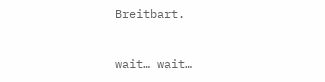Breitbart.


wait… wait…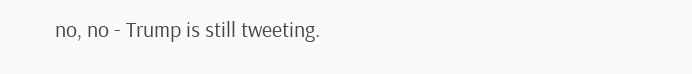no, no - Trump is still tweeting.